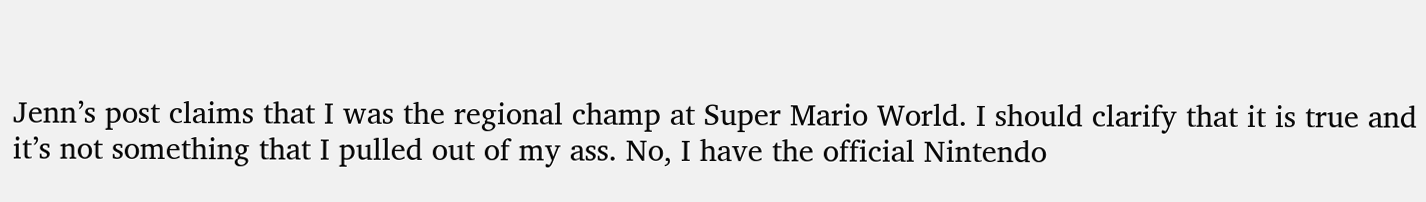Jenn’s post claims that I was the regional champ at Super Mario World. I should clarify that it is true and it’s not something that I pulled out of my ass. No, I have the official Nintendo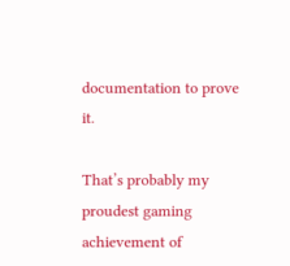documentation to prove it.

That’s probably my proudest gaming achievement of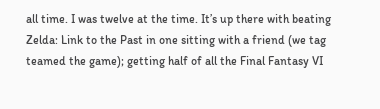all time. I was twelve at the time. It’s up there with beating Zelda: Link to the Past in one sitting with a friend (we tag teamed the game); getting half of all the Final Fantasy VI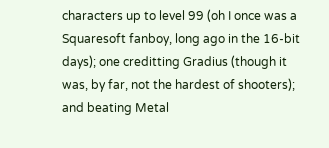characters up to level 99 (oh I once was a Squaresoft fanboy, long ago in the 16-bit days); one creditting Gradius (though it was, by far, not the hardest of shooters); and beating Metal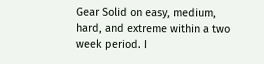Gear Solid on easy, medium, hard, and extreme within a two week period. I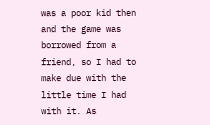was a poor kid then and the game was borrowed from a friend, so I had to make due with the little time I had with it. As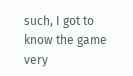such, I got to know the game very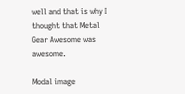well and that is why I thought that Metal Gear Awesome was awesome.

Modal image